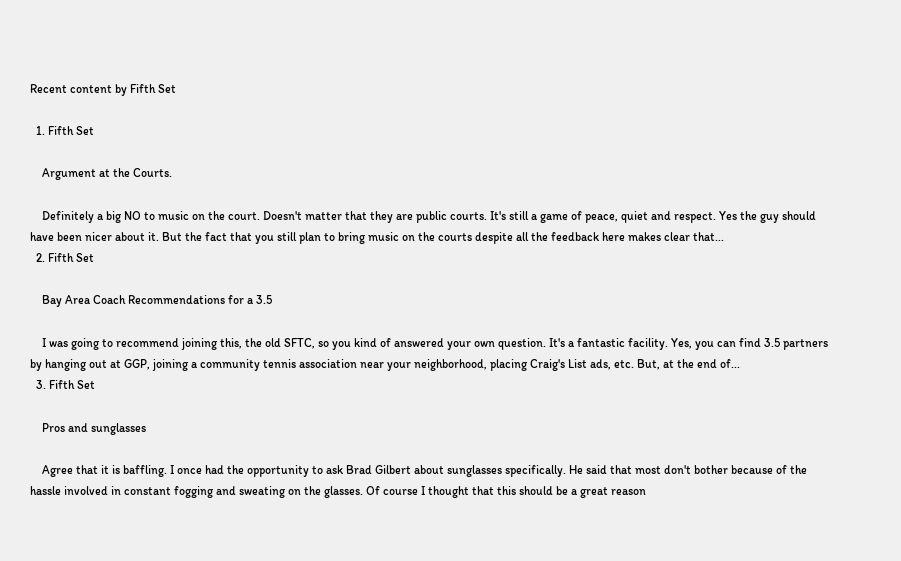Recent content by Fifth Set

  1. Fifth Set

    Argument at the Courts.

    Definitely a big NO to music on the court. Doesn't matter that they are public courts. It's still a game of peace, quiet and respect. Yes the guy should have been nicer about it. But the fact that you still plan to bring music on the courts despite all the feedback here makes clear that...
  2. Fifth Set

    Bay Area Coach Recommendations for a 3.5

    I was going to recommend joining this, the old SFTC, so you kind of answered your own question. It's a fantastic facility. Yes, you can find 3.5 partners by hanging out at GGP, joining a community tennis association near your neighborhood, placing Craig's List ads, etc. But, at the end of...
  3. Fifth Set

    Pros and sunglasses

    Agree that it is baffling. I once had the opportunity to ask Brad Gilbert about sunglasses specifically. He said that most don't bother because of the hassle involved in constant fogging and sweating on the glasses. Of course I thought that this should be a great reason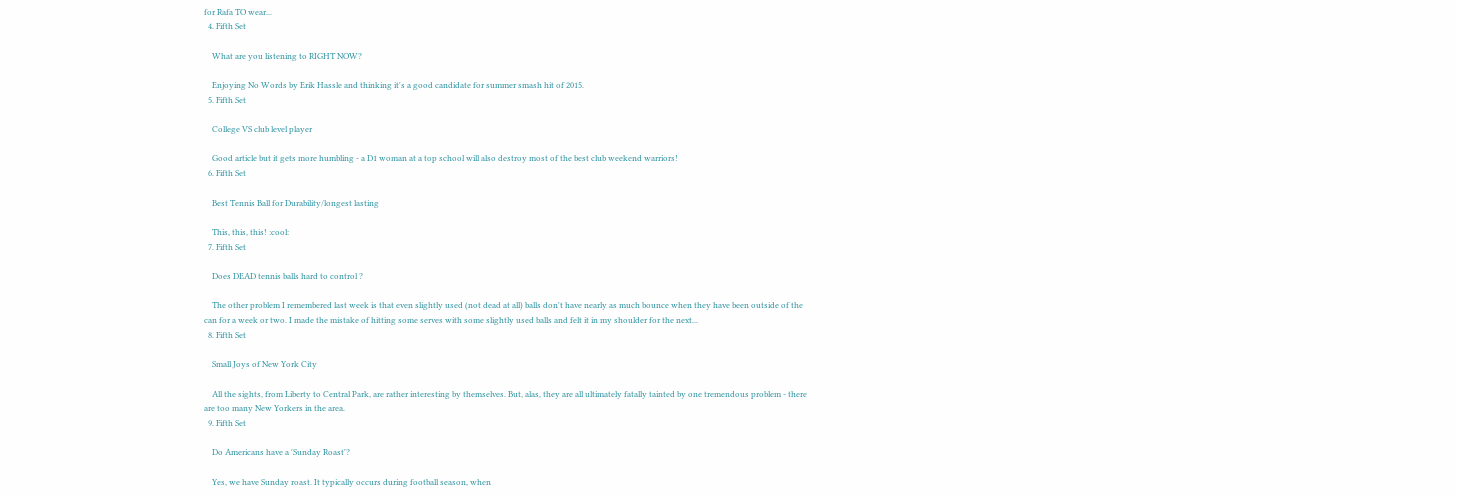for Rafa TO wear...
  4. Fifth Set

    What are you listening to RIGHT NOW?

    Enjoying No Words by Erik Hassle and thinking it's a good candidate for summer smash hit of 2015.
  5. Fifth Set

    College VS club level player

    Good article but it gets more humbling - a D1 woman at a top school will also destroy most of the best club weekend warriors!
  6. Fifth Set

    Best Tennis Ball for Durability/longest lasting

    This, this, this! :cool:
  7. Fifth Set

    Does DEAD tennis balls hard to control ?

    The other problem I remembered last week is that even slightly used (not dead at all) balls don't have nearly as much bounce when they have been outside of the can for a week or two. I made the mistake of hitting some serves with some slightly used balls and felt it in my shoulder for the next...
  8. Fifth Set

    Small Joys of New York City

    All the sights, from Liberty to Central Park, are rather interesting by themselves. But, alas, they are all ultimately fatally tainted by one tremendous problem - there are too many New Yorkers in the area.
  9. Fifth Set

    Do Americans have a 'Sunday Roast'?

    Yes, we have Sunday roast. It typically occurs during football season, when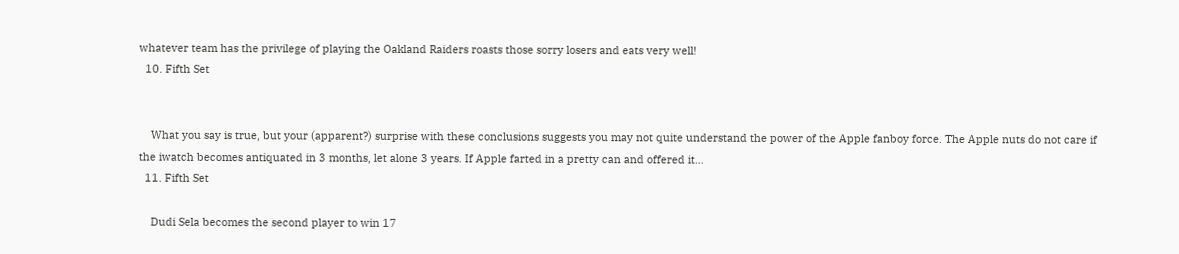whatever team has the privilege of playing the Oakland Raiders roasts those sorry losers and eats very well!
  10. Fifth Set


    What you say is true, but your (apparent?) surprise with these conclusions suggests you may not quite understand the power of the Apple fanboy force. The Apple nuts do not care if the iwatch becomes antiquated in 3 months, let alone 3 years. If Apple farted in a pretty can and offered it...
  11. Fifth Set

    Dudi Sela becomes the second player to win 17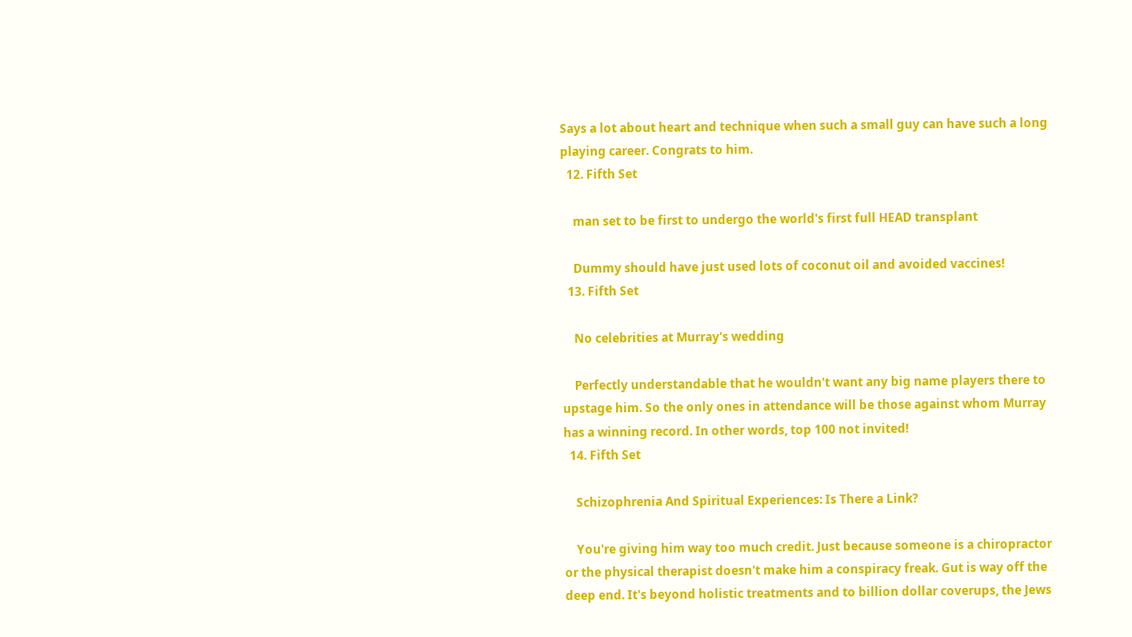Says a lot about heart and technique when such a small guy can have such a long playing career. Congrats to him.
  12. Fifth Set

    man set to be first to undergo the world's first full HEAD transplant

    Dummy should have just used lots of coconut oil and avoided vaccines!
  13. Fifth Set

    No celebrities at Murray's wedding

    Perfectly understandable that he wouldn't want any big name players there to upstage him. So the only ones in attendance will be those against whom Murray has a winning record. In other words, top 100 not invited!
  14. Fifth Set

    Schizophrenia And Spiritual Experiences: Is There a Link?

    You're giving him way too much credit. Just because someone is a chiropractor or the physical therapist doesn't make him a conspiracy freak. Gut is way off the deep end. It's beyond holistic treatments and to billion dollar coverups, the Jews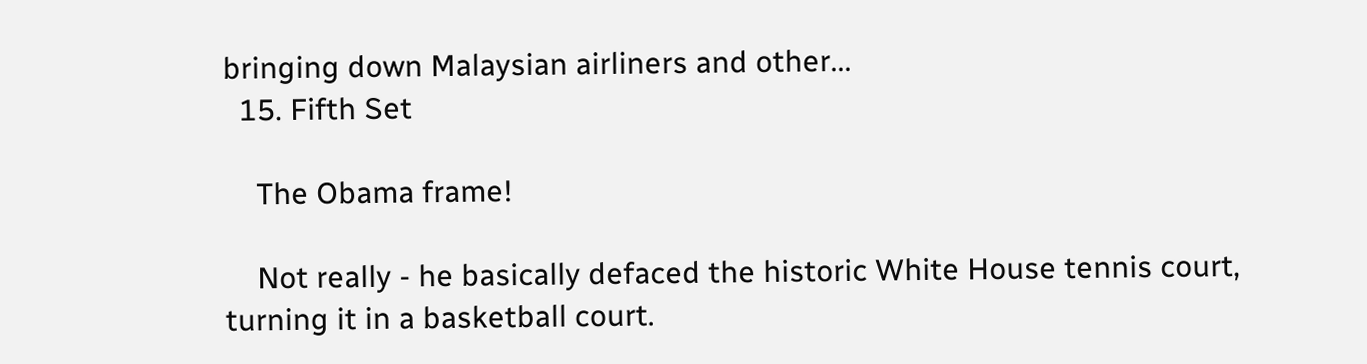bringing down Malaysian airliners and other...
  15. Fifth Set

    The Obama frame!

    Not really - he basically defaced the historic White House tennis court, turning it in a basketball court.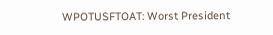WPOTUSFTOAT: Worst President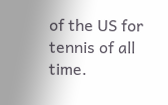of the US for tennis of all time.